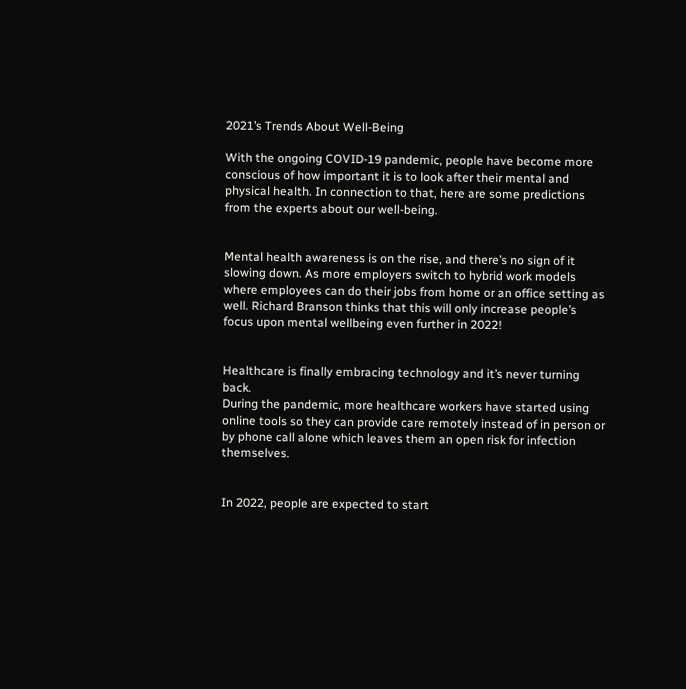2021’s Trends About Well-Being

With the ongoing COVID-19 pandemic, people have become more conscious of how important it is to look after their mental and physical health. In connection to that, here are some predictions from the experts about our well-being.


Mental health awareness is on the rise, and there’s no sign of it slowing down. As more employers switch to hybrid work models where employees can do their jobs from home or an office setting as well. Richard Branson thinks that this will only increase people’s focus upon mental wellbeing even further in 2022!


Healthcare is finally embracing technology and it’s never turning back.
During the pandemic, more healthcare workers have started using online tools so they can provide care remotely instead of in person or by phone call alone which leaves them an open risk for infection themselves.


In 2022, people are expected to start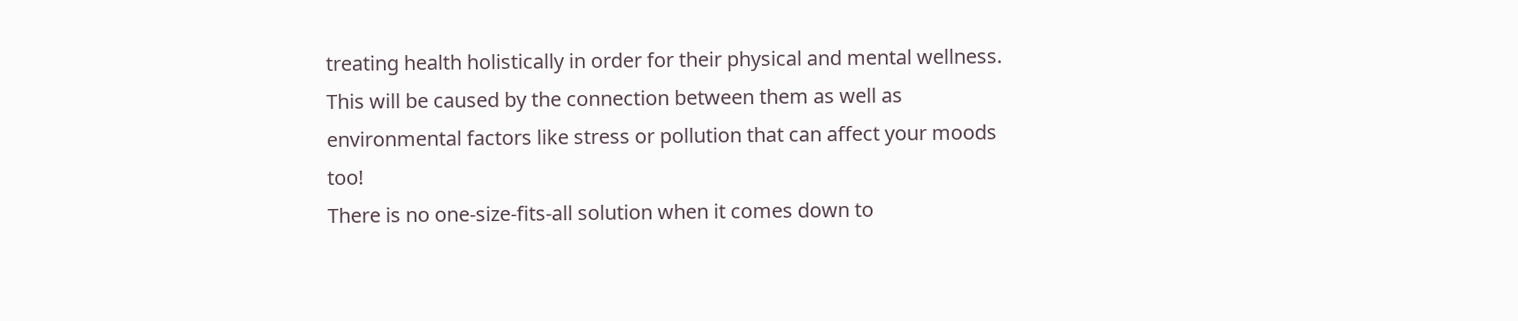treating health holistically in order for their physical and mental wellness. This will be caused by the connection between them as well as environmental factors like stress or pollution that can affect your moods too!
There is no one-size-fits-all solution when it comes down to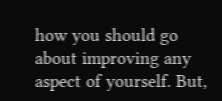how you should go about improving any aspect of yourself. But,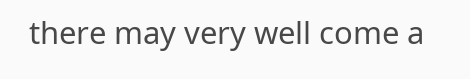there may very well come a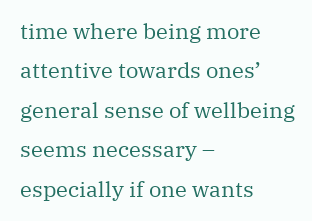time where being more attentive towards ones’ general sense of wellbeing seems necessary – especially if one wants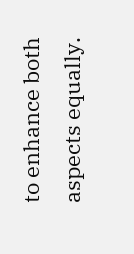to enhance both aspects equally.